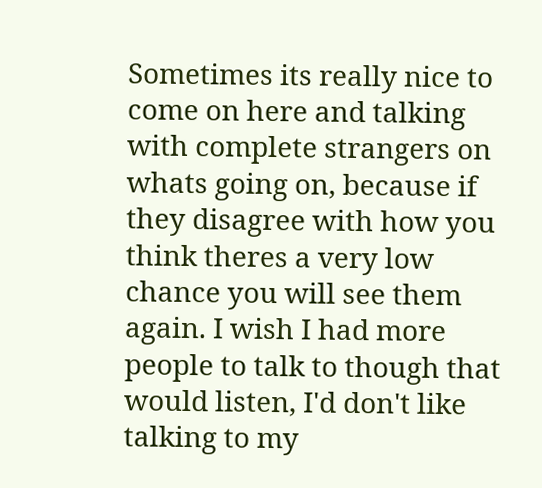Sometimes its really nice to come on here and talking with complete strangers on whats going on, because if they disagree with how you think theres a very low chance you will see them again. I wish I had more people to talk to though that would listen, I'd don't like talking to my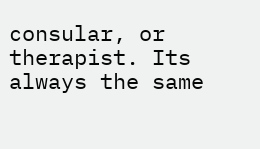consular, or therapist. Its always the same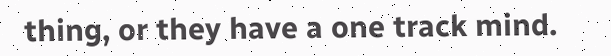thing, or they have a one track mind.